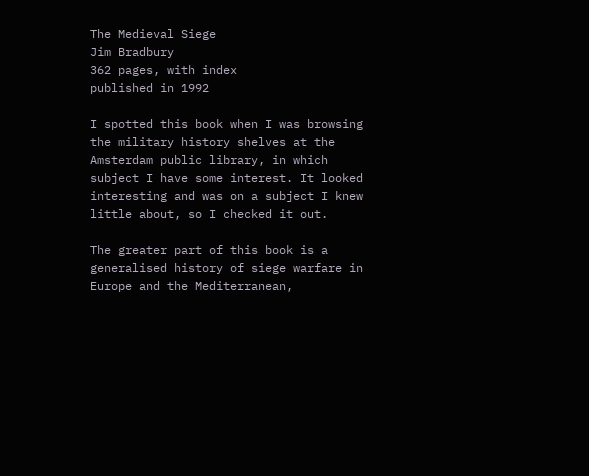The Medieval Siege
Jim Bradbury
362 pages, with index
published in 1992

I spotted this book when I was browsing the military history shelves at the Amsterdam public library, in which subject I have some interest. It looked interesting and was on a subject I knew little about, so I checked it out.

The greater part of this book is a generalised history of siege warfare in Europe and the Mediterranean,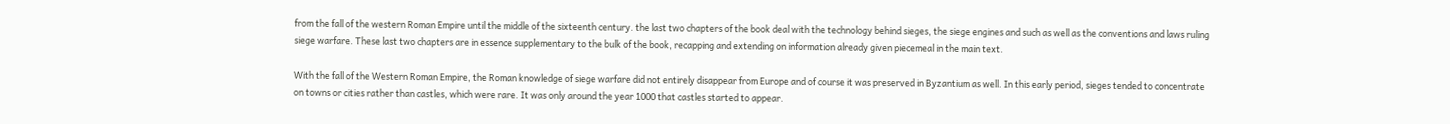from the fall of the western Roman Empire until the middle of the sixteenth century. the last two chapters of the book deal with the technology behind sieges, the siege engines and such as well as the conventions and laws ruling siege warfare. These last two chapters are in essence supplementary to the bulk of the book, recapping and extending on information already given piecemeal in the main text.

With the fall of the Western Roman Empire, the Roman knowledge of siege warfare did not entirely disappear from Europe and of course it was preserved in Byzantium as well. In this early period, sieges tended to concentrate on towns or cities rather than castles, which were rare. It was only around the year 1000 that castles started to appear.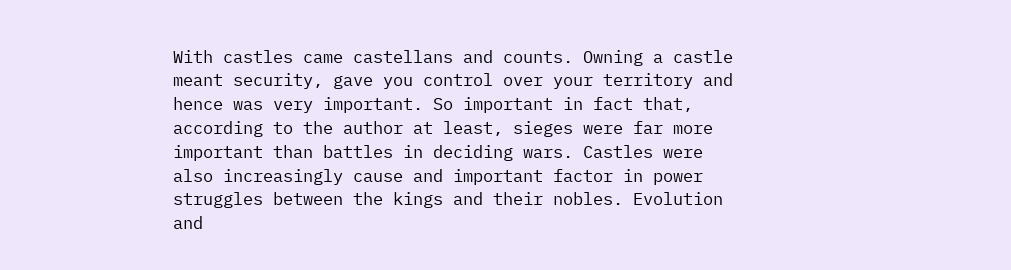With castles came castellans and counts. Owning a castle meant security, gave you control over your territory and hence was very important. So important in fact that, according to the author at least, sieges were far more important than battles in deciding wars. Castles were also increasingly cause and important factor in power struggles between the kings and their nobles. Evolution and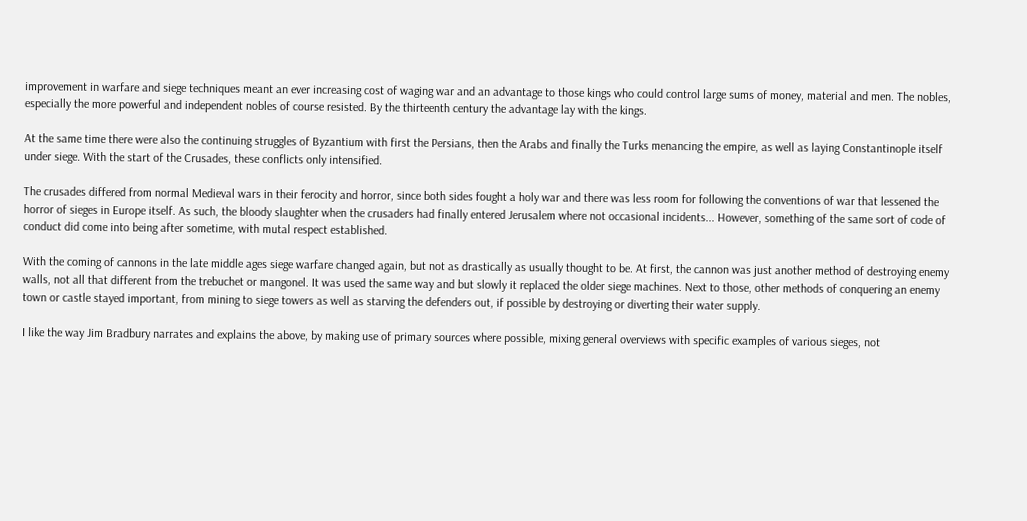improvement in warfare and siege techniques meant an ever increasing cost of waging war and an advantage to those kings who could control large sums of money, material and men. The nobles, especially the more powerful and independent nobles of course resisted. By the thirteenth century the advantage lay with the kings.

At the same time there were also the continuing struggles of Byzantium with first the Persians, then the Arabs and finally the Turks menancing the empire, as well as laying Constantinople itself under siege. With the start of the Crusades, these conflicts only intensified.

The crusades differed from normal Medieval wars in their ferocity and horror, since both sides fought a holy war and there was less room for following the conventions of war that lessened the horror of sieges in Europe itself. As such, the bloody slaughter when the crusaders had finally entered Jerusalem where not occasional incidents... However, something of the same sort of code of conduct did come into being after sometime, with mutal respect established.

With the coming of cannons in the late middle ages siege warfare changed again, but not as drastically as usually thought to be. At first, the cannon was just another method of destroying enemy walls, not all that different from the trebuchet or mangonel. It was used the same way and but slowly it replaced the older siege machines. Next to those, other methods of conquering an enemy town or castle stayed important, from mining to siege towers as well as starving the defenders out, if possible by destroying or diverting their water supply.

I like the way Jim Bradbury narrates and explains the above, by making use of primary sources where possible, mixing general overviews with specific examples of various sieges, not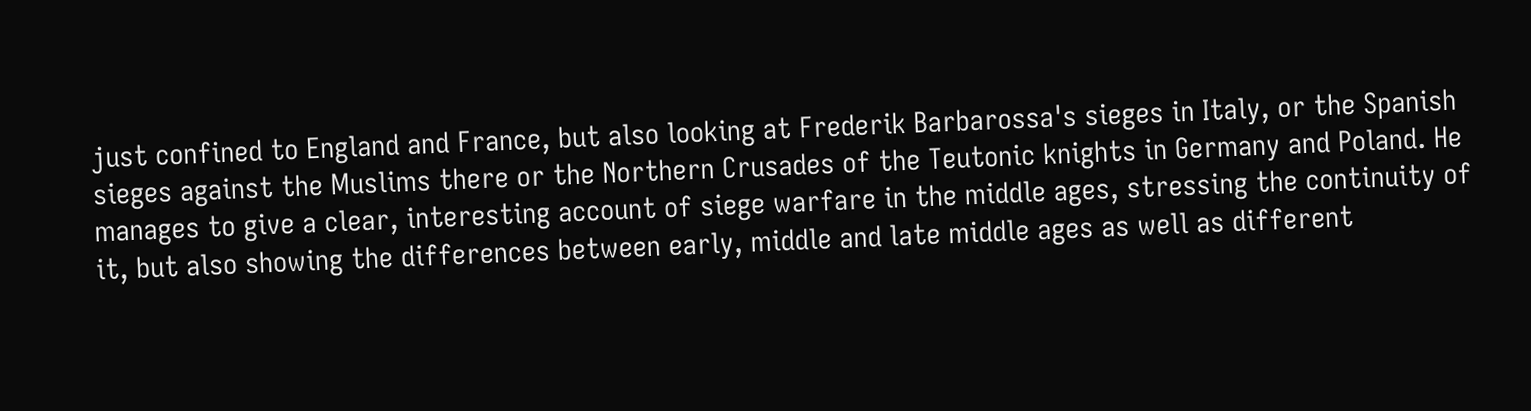just confined to England and France, but also looking at Frederik Barbarossa's sieges in Italy, or the Spanish sieges against the Muslims there or the Northern Crusades of the Teutonic knights in Germany and Poland. He manages to give a clear, interesting account of siege warfare in the middle ages, stressing the continuity of it, but also showing the differences between early, middle and late middle ages as well as different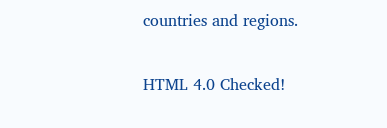countries and regions.

HTML 4.0 Checked!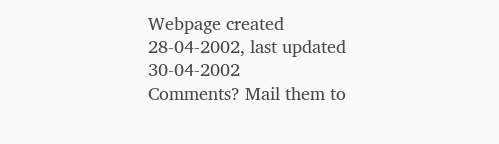Webpage created 28-04-2002, last updated 30-04-2002
Comments? Mail them to